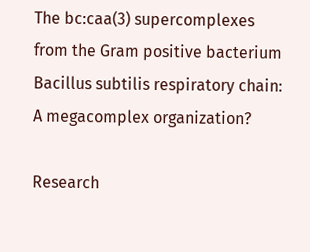The bc:caa(3) supercomplexes from the Gram positive bacterium Bacillus subtilis respiratory chain: A megacomplex organization?

Research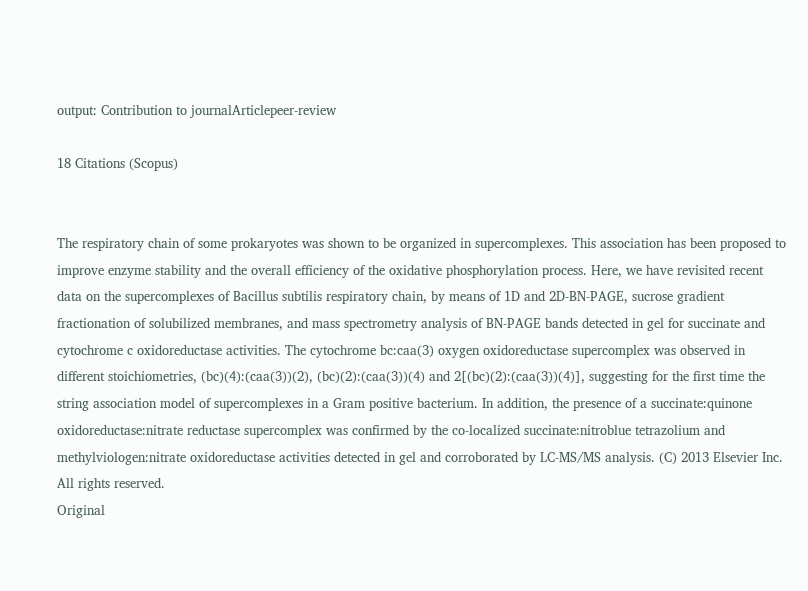output: Contribution to journalArticlepeer-review

18 Citations (Scopus)


The respiratory chain of some prokaryotes was shown to be organized in supercomplexes. This association has been proposed to improve enzyme stability and the overall efficiency of the oxidative phosphorylation process. Here, we have revisited recent data on the supercomplexes of Bacillus subtilis respiratory chain, by means of 1D and 2D-BN-PAGE, sucrose gradient fractionation of solubilized membranes, and mass spectrometry analysis of BN-PAGE bands detected in gel for succinate and cytochrome c oxidoreductase activities. The cytochrome bc:caa(3) oxygen oxidoreductase supercomplex was observed in different stoichiometries, (bc)(4):(caa(3))(2), (bc)(2):(caa(3))(4) and 2[(bc)(2):(caa(3))(4)], suggesting for the first time the string association model of supercomplexes in a Gram positive bacterium. In addition, the presence of a succinate:quinone oxidoreductase:nitrate reductase supercomplex was confirmed by the co-localized succinate:nitroblue tetrazolium and methylviologen:nitrate oxidoreductase activities detected in gel and corroborated by LC-MS/MS analysis. (C) 2013 Elsevier Inc. All rights reserved.
Original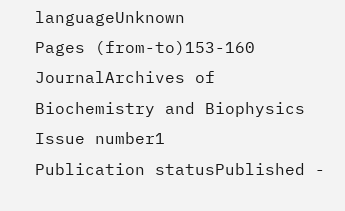languageUnknown
Pages (from-to)153-160
JournalArchives of Biochemistry and Biophysics
Issue number1
Publication statusPublished -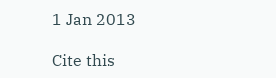1 Jan 2013

Cite this